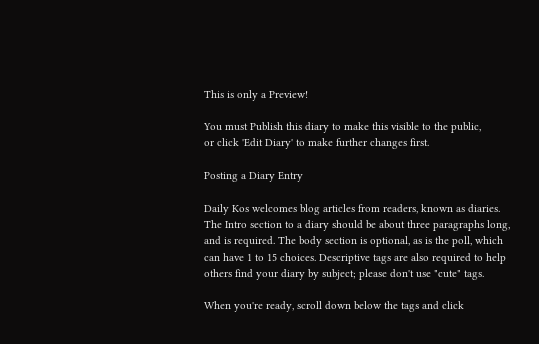This is only a Preview!

You must Publish this diary to make this visible to the public,
or click 'Edit Diary' to make further changes first.

Posting a Diary Entry

Daily Kos welcomes blog articles from readers, known as diaries. The Intro section to a diary should be about three paragraphs long, and is required. The body section is optional, as is the poll, which can have 1 to 15 choices. Descriptive tags are also required to help others find your diary by subject; please don't use "cute" tags.

When you're ready, scroll down below the tags and click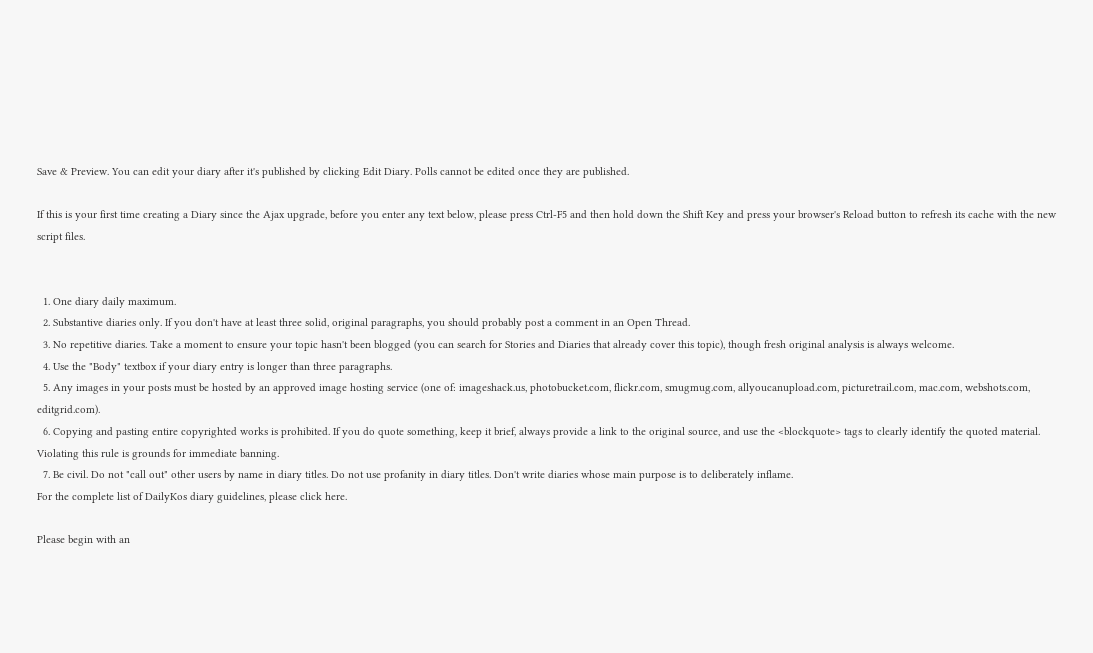Save & Preview. You can edit your diary after it's published by clicking Edit Diary. Polls cannot be edited once they are published.

If this is your first time creating a Diary since the Ajax upgrade, before you enter any text below, please press Ctrl-F5 and then hold down the Shift Key and press your browser's Reload button to refresh its cache with the new script files.


  1. One diary daily maximum.
  2. Substantive diaries only. If you don't have at least three solid, original paragraphs, you should probably post a comment in an Open Thread.
  3. No repetitive diaries. Take a moment to ensure your topic hasn't been blogged (you can search for Stories and Diaries that already cover this topic), though fresh original analysis is always welcome.
  4. Use the "Body" textbox if your diary entry is longer than three paragraphs.
  5. Any images in your posts must be hosted by an approved image hosting service (one of: imageshack.us, photobucket.com, flickr.com, smugmug.com, allyoucanupload.com, picturetrail.com, mac.com, webshots.com, editgrid.com).
  6. Copying and pasting entire copyrighted works is prohibited. If you do quote something, keep it brief, always provide a link to the original source, and use the <blockquote> tags to clearly identify the quoted material. Violating this rule is grounds for immediate banning.
  7. Be civil. Do not "call out" other users by name in diary titles. Do not use profanity in diary titles. Don't write diaries whose main purpose is to deliberately inflame.
For the complete list of DailyKos diary guidelines, please click here.

Please begin with an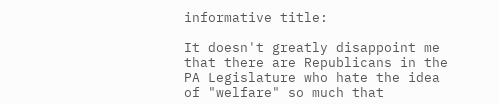informative title:

It doesn't greatly disappoint me that there are Republicans in the PA Legislature who hate the idea of "welfare" so much that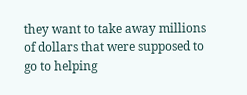they want to take away millions of dollars that were supposed to go to helping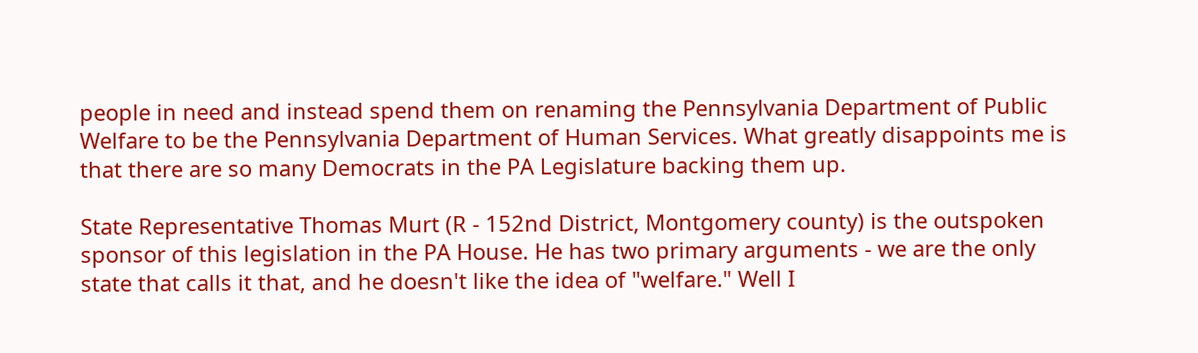people in need and instead spend them on renaming the Pennsylvania Department of Public Welfare to be the Pennsylvania Department of Human Services. What greatly disappoints me is that there are so many Democrats in the PA Legislature backing them up.

State Representative Thomas Murt (R - 152nd District, Montgomery county) is the outspoken sponsor of this legislation in the PA House. He has two primary arguments - we are the only state that calls it that, and he doesn't like the idea of "welfare." Well I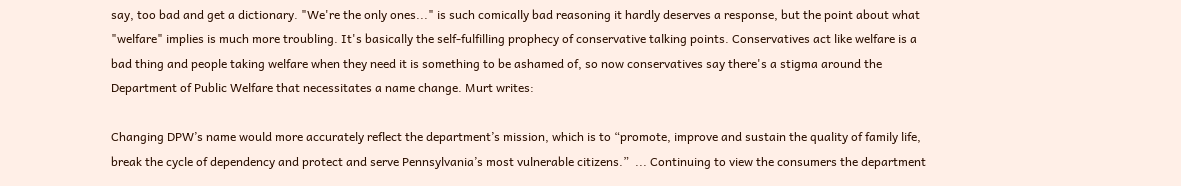say, too bad and get a dictionary. "We're the only ones..." is such comically bad reasoning it hardly deserves a response, but the point about what "welfare" implies is much more troubling. It's basically the self-fulfilling prophecy of conservative talking points. Conservatives act like welfare is a bad thing and people taking welfare when they need it is something to be ashamed of, so now conservatives say there's a stigma around the Department of Public Welfare that necessitates a name change. Murt writes:

Changing DPW’s name would more accurately reflect the department’s mission, which is to “promote, improve and sustain the quality of family life, break the cycle of dependency and protect and serve Pennsylvania’s most vulnerable citizens.”  ... Continuing to view the consumers the department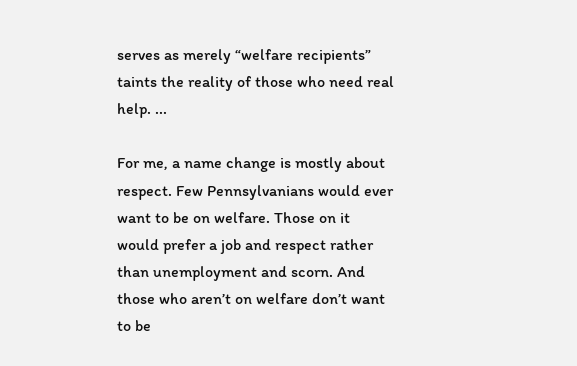serves as merely “welfare recipients” taints the reality of those who need real help. ...

For me, a name change is mostly about respect. Few Pennsylvanians would ever want to be on welfare. Those on it would prefer a job and respect rather than unemployment and scorn. And those who aren’t on welfare don’t want to be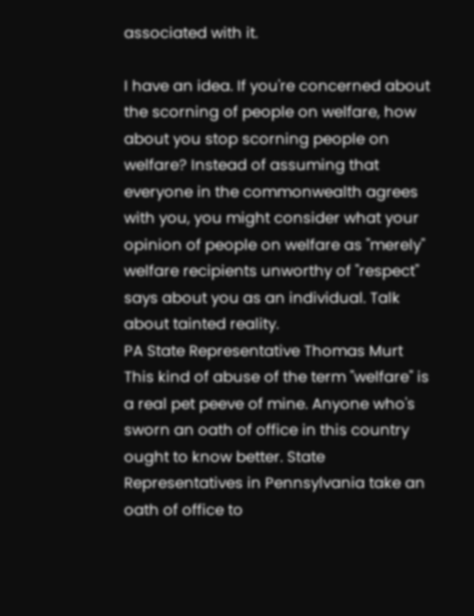associated with it.

I have an idea. If you're concerned about the scorning of people on welfare, how about you stop scorning people on welfare? Instead of assuming that everyone in the commonwealth agrees with you, you might consider what your opinion of people on welfare as "merely" welfare recipients unworthy of "respect" says about you as an individual. Talk about tainted reality.
PA State Representative Thomas Murt
This kind of abuse of the term "welfare" is a real pet peeve of mine. Anyone who's sworn an oath of office in this country ought to know better. State Representatives in Pennsylvania take an oath of office to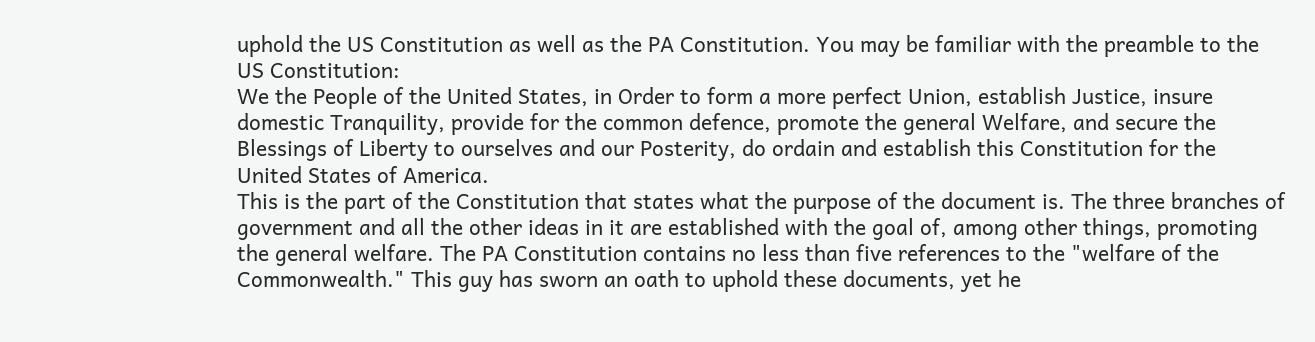uphold the US Constitution as well as the PA Constitution. You may be familiar with the preamble to the US Constitution:
We the People of the United States, in Order to form a more perfect Union, establish Justice, insure domestic Tranquility, provide for the common defence, promote the general Welfare, and secure the Blessings of Liberty to ourselves and our Posterity, do ordain and establish this Constitution for the United States of America.
This is the part of the Constitution that states what the purpose of the document is. The three branches of government and all the other ideas in it are established with the goal of, among other things, promoting the general welfare. The PA Constitution contains no less than five references to the "welfare of the Commonwealth." This guy has sworn an oath to uphold these documents, yet he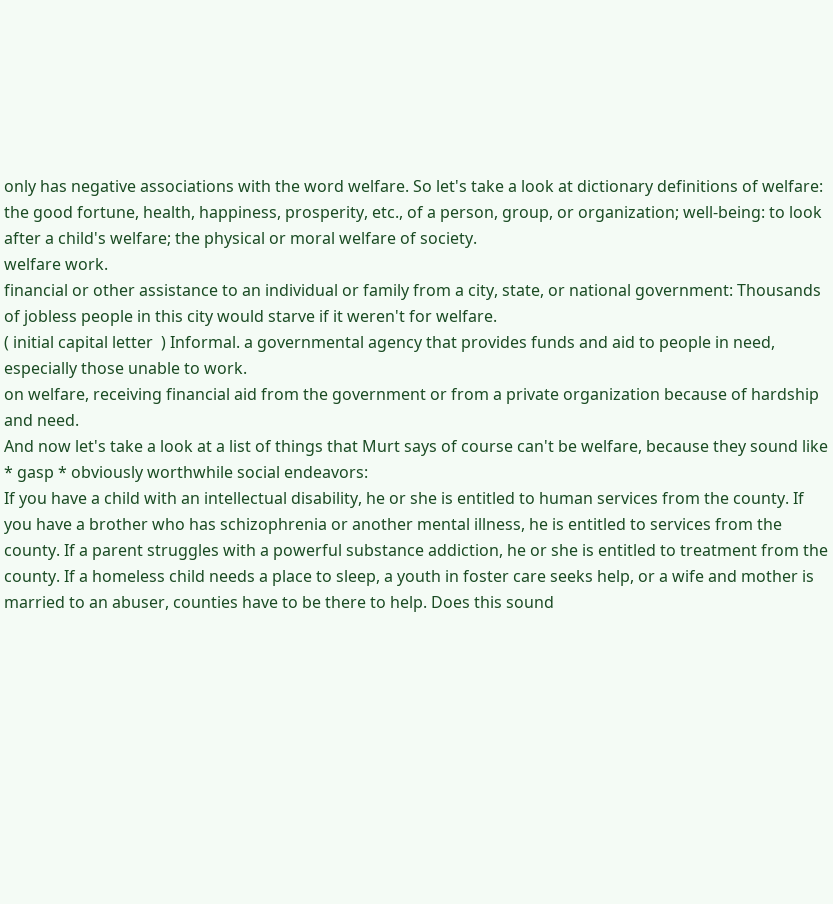only has negative associations with the word welfare. So let's take a look at dictionary definitions of welfare:
the good fortune, health, happiness, prosperity, etc., of a person, group, or organization; well-being: to look after a child's welfare; the physical or moral welfare of society.
welfare work.
financial or other assistance to an individual or family from a city, state, or national government: Thousands of jobless people in this city would starve if it weren't for welfare.
( initial capital letter  ) Informal. a governmental agency that provides funds and aid to people in need, especially those unable to work.
on welfare, receiving financial aid from the government or from a private organization because of hardship and need.
And now let's take a look at a list of things that Murt says of course can't be welfare, because they sound like * gasp * obviously worthwhile social endeavors:
If you have a child with an intellectual disability, he or she is entitled to human services from the county. If you have a brother who has schizophrenia or another mental illness, he is entitled to services from the county. If a parent struggles with a powerful substance addiction, he or she is entitled to treatment from the county. If a homeless child needs a place to sleep, a youth in foster care seeks help, or a wife and mother is married to an abuser, counties have to be there to help. Does this sound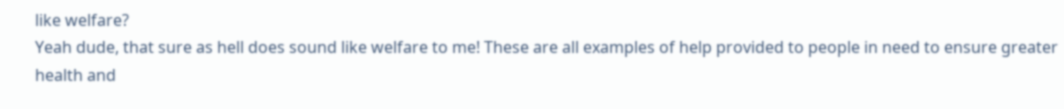like welfare?
Yeah dude, that sure as hell does sound like welfare to me! These are all examples of help provided to people in need to ensure greater health and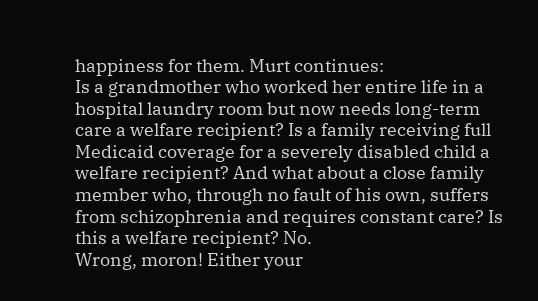happiness for them. Murt continues:
Is a grandmother who worked her entire life in a hospital laundry room but now needs long-term care a welfare recipient? Is a family receiving full Medicaid coverage for a severely disabled child a welfare recipient? And what about a close family member who, through no fault of his own, suffers from schizophrenia and requires constant care? Is this a welfare recipient? No.
Wrong, moron! Either your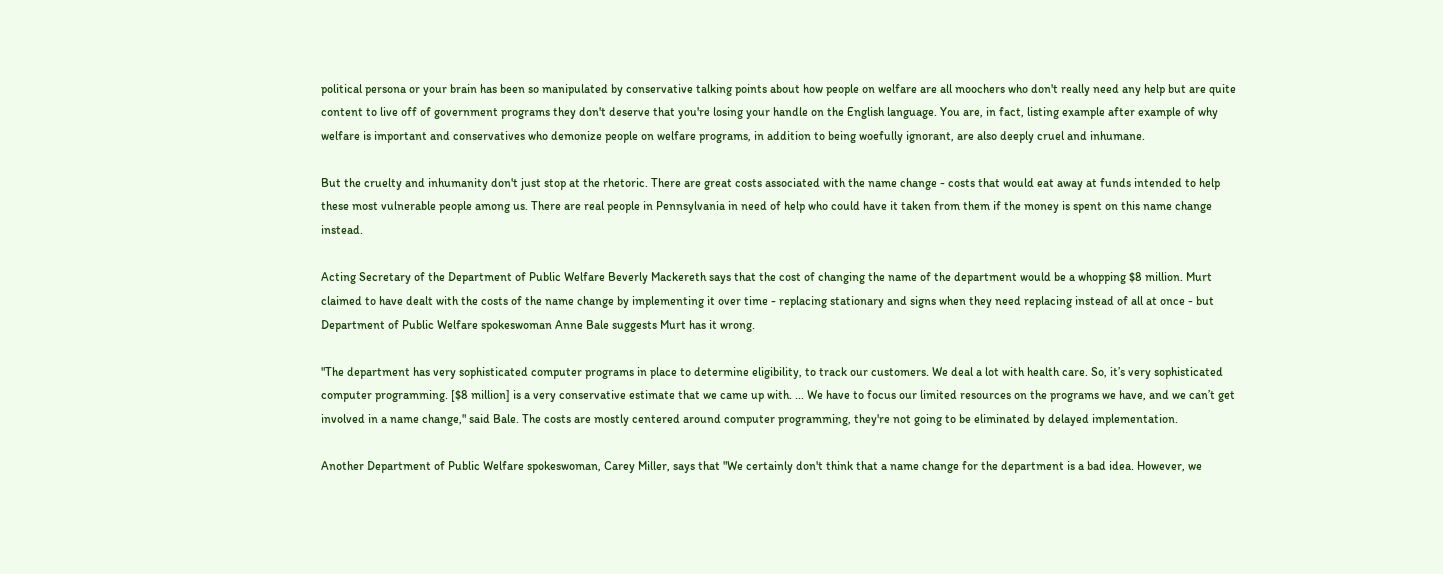political persona or your brain has been so manipulated by conservative talking points about how people on welfare are all moochers who don't really need any help but are quite content to live off of government programs they don't deserve that you're losing your handle on the English language. You are, in fact, listing example after example of why welfare is important and conservatives who demonize people on welfare programs, in addition to being woefully ignorant, are also deeply cruel and inhumane.

But the cruelty and inhumanity don't just stop at the rhetoric. There are great costs associated with the name change - costs that would eat away at funds intended to help these most vulnerable people among us. There are real people in Pennsylvania in need of help who could have it taken from them if the money is spent on this name change instead.

Acting Secretary of the Department of Public Welfare Beverly Mackereth says that the cost of changing the name of the department would be a whopping $8 million. Murt claimed to have dealt with the costs of the name change by implementing it over time - replacing stationary and signs when they need replacing instead of all at once - but Department of Public Welfare spokeswoman Anne Bale suggests Murt has it wrong.

"The department has very sophisticated computer programs in place to determine eligibility, to track our customers. We deal a lot with health care. So, it’s very sophisticated computer programming. [$8 million] is a very conservative estimate that we came up with. ... We have to focus our limited resources on the programs we have, and we can’t get involved in a name change," said Bale. The costs are mostly centered around computer programming, they're not going to be eliminated by delayed implementation.

Another Department of Public Welfare spokeswoman, Carey Miller, says that "We certainly don't think that a name change for the department is a bad idea. However, we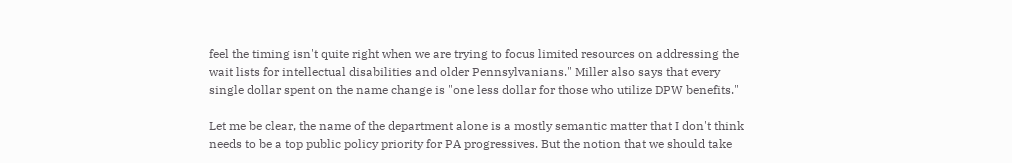feel the timing isn't quite right when we are trying to focus limited resources on addressing the wait lists for intellectual disabilities and older Pennsylvanians." Miller also says that every single dollar spent on the name change is "one less dollar for those who utilize DPW benefits."

Let me be clear, the name of the department alone is a mostly semantic matter that I don't think needs to be a top public policy priority for PA progressives. But the notion that we should take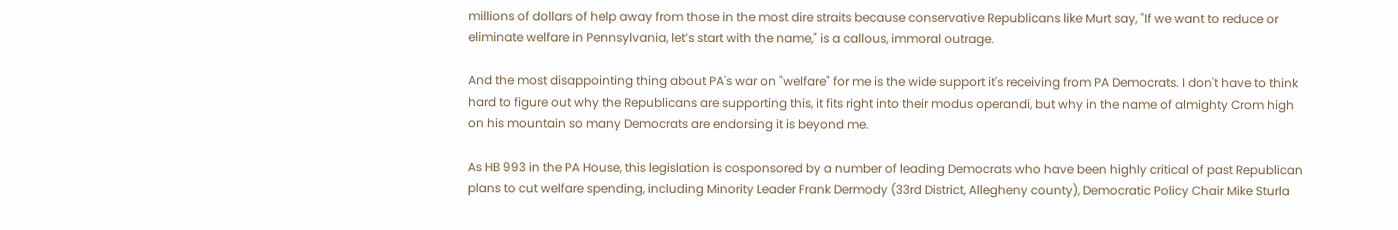millions of dollars of help away from those in the most dire straits because conservative Republicans like Murt say, "If we want to reduce or eliminate welfare in Pennsylvania, let’s start with the name," is a callous, immoral outrage.

And the most disappointing thing about PA's war on "welfare" for me is the wide support it's receiving from PA Democrats. I don't have to think hard to figure out why the Republicans are supporting this, it fits right into their modus operandi, but why in the name of almighty Crom high on his mountain so many Democrats are endorsing it is beyond me.

As HB 993 in the PA House, this legislation is cosponsored by a number of leading Democrats who have been highly critical of past Republican plans to cut welfare spending, including Minority Leader Frank Dermody (33rd District, Allegheny county), Democratic Policy Chair Mike Sturla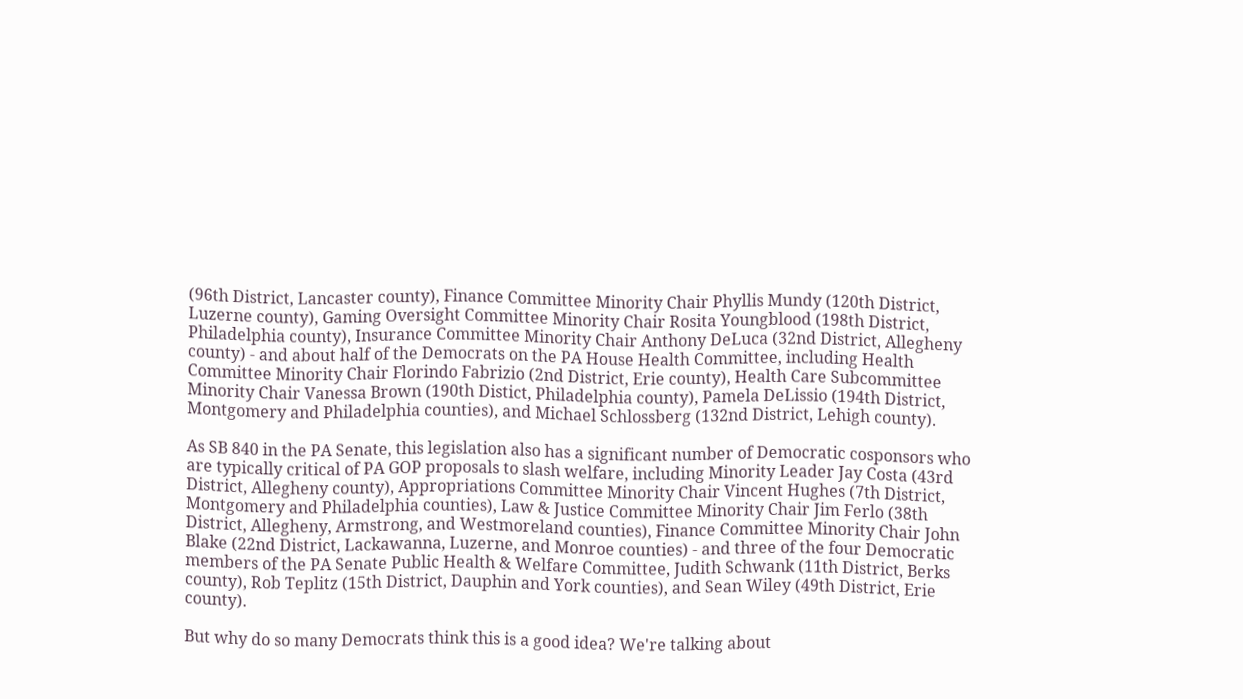(96th District, Lancaster county), Finance Committee Minority Chair Phyllis Mundy (120th District, Luzerne county), Gaming Oversight Committee Minority Chair Rosita Youngblood (198th District, Philadelphia county), Insurance Committee Minority Chair Anthony DeLuca (32nd District, Allegheny county) - and about half of the Democrats on the PA House Health Committee, including Health Committee Minority Chair Florindo Fabrizio (2nd District, Erie county), Health Care Subcommittee Minority Chair Vanessa Brown (190th Distict, Philadelphia county), Pamela DeLissio (194th District, Montgomery and Philadelphia counties), and Michael Schlossberg (132nd District, Lehigh county).

As SB 840 in the PA Senate, this legislation also has a significant number of Democratic cosponsors who are typically critical of PA GOP proposals to slash welfare, including Minority Leader Jay Costa (43rd District, Allegheny county), Appropriations Committee Minority Chair Vincent Hughes (7th District, Montgomery and Philadelphia counties), Law & Justice Committee Minority Chair Jim Ferlo (38th District, Allegheny, Armstrong, and Westmoreland counties), Finance Committee Minority Chair John Blake (22nd District, Lackawanna, Luzerne, and Monroe counties) - and three of the four Democratic members of the PA Senate Public Health & Welfare Committee, Judith Schwank (11th District, Berks county), Rob Teplitz (15th District, Dauphin and York counties), and Sean Wiley (49th District, Erie county).

But why do so many Democrats think this is a good idea? We're talking about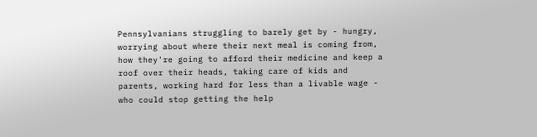Pennsylvanians struggling to barely get by - hungry, worrying about where their next meal is coming from, how they're going to afford their medicine and keep a roof over their heads, taking care of kids and parents, working hard for less than a livable wage - who could stop getting the help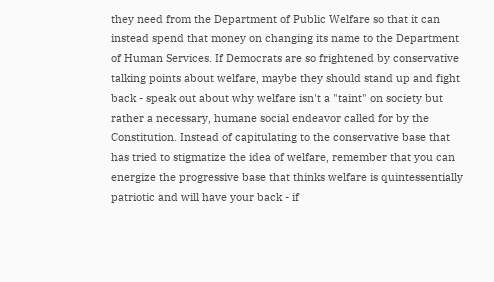they need from the Department of Public Welfare so that it can instead spend that money on changing its name to the Department of Human Services. If Democrats are so frightened by conservative talking points about welfare, maybe they should stand up and fight back - speak out about why welfare isn't a "taint" on society but rather a necessary, humane social endeavor called for by the Constitution. Instead of capitulating to the conservative base that has tried to stigmatize the idea of welfare, remember that you can energize the progressive base that thinks welfare is quintessentially patriotic and will have your back - if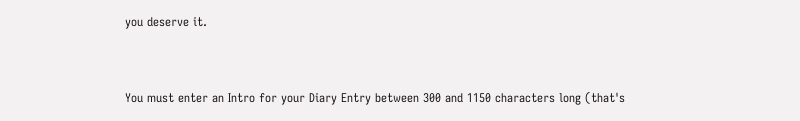you deserve it.


You must enter an Intro for your Diary Entry between 300 and 1150 characters long (that's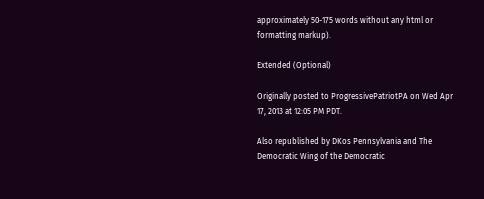approximately 50-175 words without any html or formatting markup).

Extended (Optional)

Originally posted to ProgressivePatriotPA on Wed Apr 17, 2013 at 12:05 PM PDT.

Also republished by DKos Pennsylvania and The Democratic Wing of the Democratic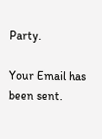Party.

Your Email has been sent.